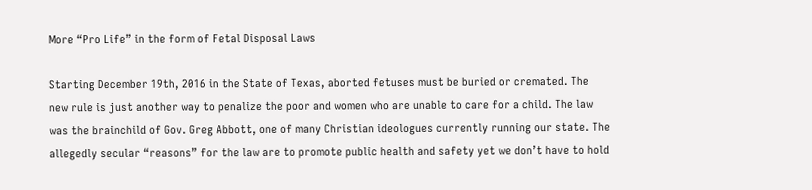More “Pro Life” in the form of Fetal Disposal Laws

Starting December 19th, 2016 in the State of Texas, aborted fetuses must be buried or cremated. The new rule is just another way to penalize the poor and women who are unable to care for a child. The law was the brainchild of Gov. Greg Abbott, one of many Christian ideologues currently running our state. The allegedly secular “reasons” for the law are to promote public health and safety yet we don’t have to hold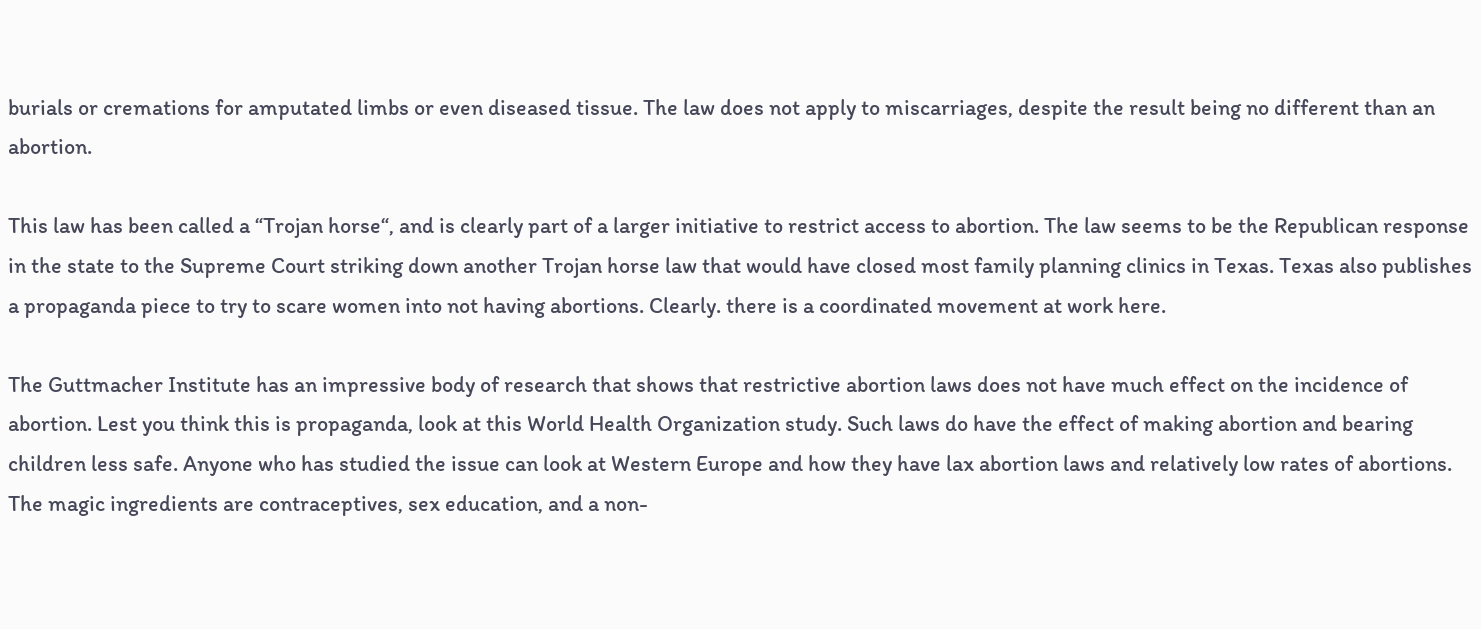burials or cremations for amputated limbs or even diseased tissue. The law does not apply to miscarriages, despite the result being no different than an abortion.

This law has been called a “Trojan horse“, and is clearly part of a larger initiative to restrict access to abortion. The law seems to be the Republican response in the state to the Supreme Court striking down another Trojan horse law that would have closed most family planning clinics in Texas. Texas also publishes a propaganda piece to try to scare women into not having abortions. Clearly. there is a coordinated movement at work here.

The Guttmacher Institute has an impressive body of research that shows that restrictive abortion laws does not have much effect on the incidence of abortion. Lest you think this is propaganda, look at this World Health Organization study. Such laws do have the effect of making abortion and bearing children less safe. Anyone who has studied the issue can look at Western Europe and how they have lax abortion laws and relatively low rates of abortions. The magic ingredients are contraceptives, sex education, and a non-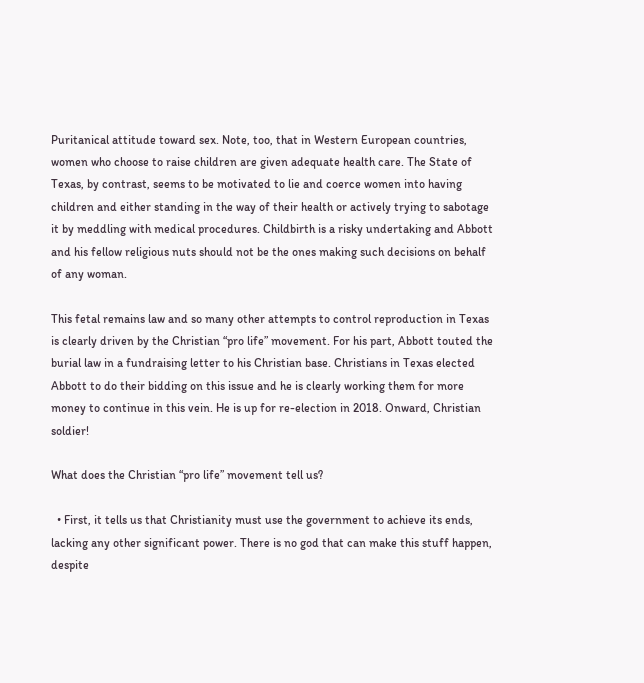Puritanical attitude toward sex. Note, too, that in Western European countries, women who choose to raise children are given adequate health care. The State of Texas, by contrast, seems to be motivated to lie and coerce women into having children and either standing in the way of their health or actively trying to sabotage it by meddling with medical procedures. Childbirth is a risky undertaking and Abbott and his fellow religious nuts should not be the ones making such decisions on behalf of any woman.

This fetal remains law and so many other attempts to control reproduction in Texas is clearly driven by the Christian “pro life” movement. For his part, Abbott touted the burial law in a fundraising letter to his Christian base. Christians in Texas elected Abbott to do their bidding on this issue and he is clearly working them for more money to continue in this vein. He is up for re-election in 2018. Onward, Christian soldier!

What does the Christian “pro life” movement tell us?

  • First, it tells us that Christianity must use the government to achieve its ends, lacking any other significant power. There is no god that can make this stuff happen, despite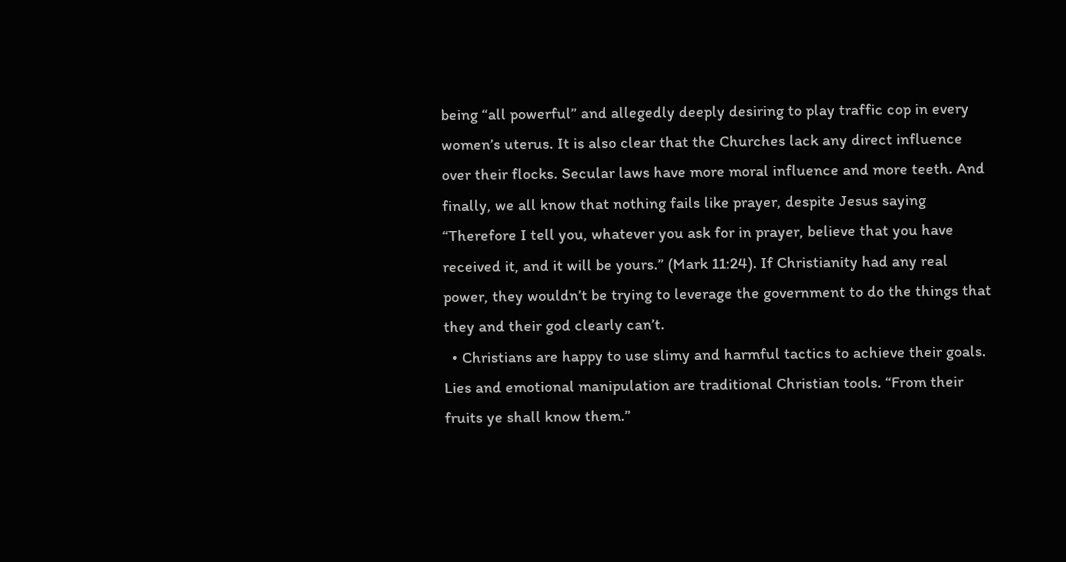being “all powerful” and allegedly deeply desiring to play traffic cop in every women’s uterus. It is also clear that the Churches lack any direct influence over their flocks. Secular laws have more moral influence and more teeth. And finally, we all know that nothing fails like prayer, despite Jesus saying “Therefore I tell you, whatever you ask for in prayer, believe that you have received it, and it will be yours.” (Mark 11:24). If Christianity had any real power, they wouldn’t be trying to leverage the government to do the things that they and their god clearly can’t.
  • Christians are happy to use slimy and harmful tactics to achieve their goals. Lies and emotional manipulation are traditional Christian tools. “From their fruits ye shall know them.”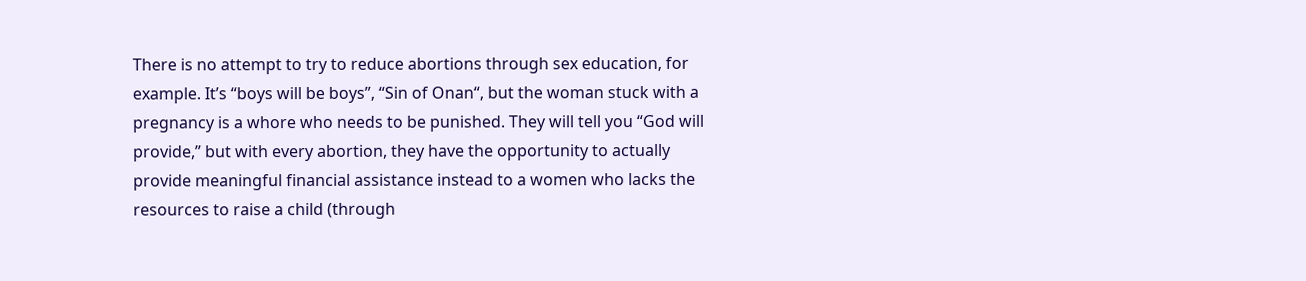There is no attempt to try to reduce abortions through sex education, for example. It’s “boys will be boys”, “Sin of Onan“, but the woman stuck with a pregnancy is a whore who needs to be punished. They will tell you “God will provide,” but with every abortion, they have the opportunity to actually provide meaningful financial assistance instead to a women who lacks the resources to raise a child (through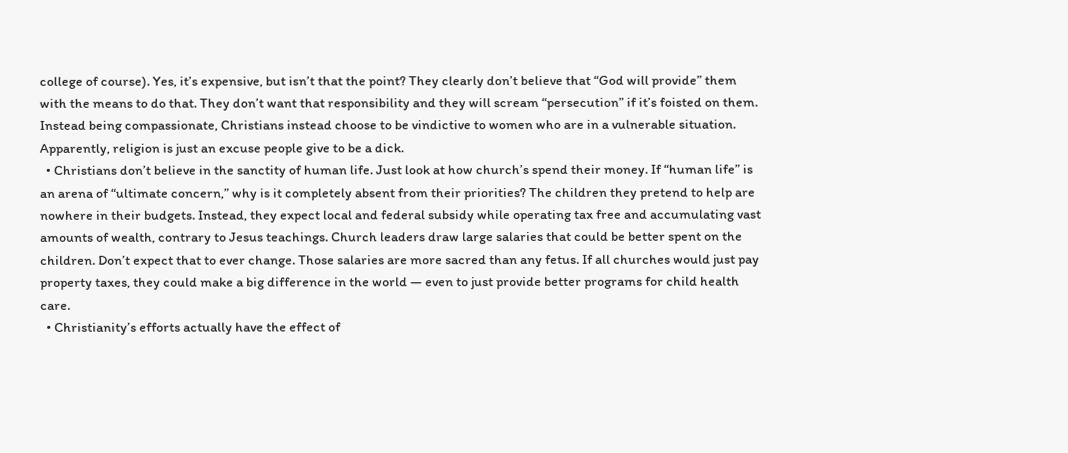college of course). Yes, it’s expensive, but isn’t that the point? They clearly don’t believe that “God will provide” them with the means to do that. They don’t want that responsibility and they will scream “persecution” if it’s foisted on them. Instead being compassionate, Christians instead choose to be vindictive to women who are in a vulnerable situation. Apparently, religion is just an excuse people give to be a dick.
  • Christians don’t believe in the sanctity of human life. Just look at how church’s spend their money. If “human life” is an arena of “ultimate concern,” why is it completely absent from their priorities? The children they pretend to help are nowhere in their budgets. Instead, they expect local and federal subsidy while operating tax free and accumulating vast amounts of wealth, contrary to Jesus teachings. Church leaders draw large salaries that could be better spent on the children. Don’t expect that to ever change. Those salaries are more sacred than any fetus. If all churches would just pay property taxes, they could make a big difference in the world — even to just provide better programs for child health care.
  • Christianity’s efforts actually have the effect of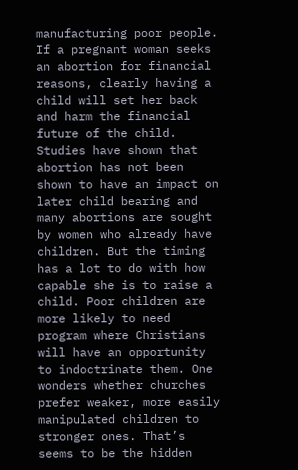manufacturing poor people. If a pregnant woman seeks an abortion for financial reasons, clearly having a child will set her back and harm the financial future of the child. Studies have shown that abortion has not been shown to have an impact on later child bearing and many abortions are sought by women who already have children. But the timing has a lot to do with how capable she is to raise a child. Poor children are more likely to need program where Christians will have an opportunity to indoctrinate them. One wonders whether churches prefer weaker, more easily manipulated children to stronger ones. That’s seems to be the hidden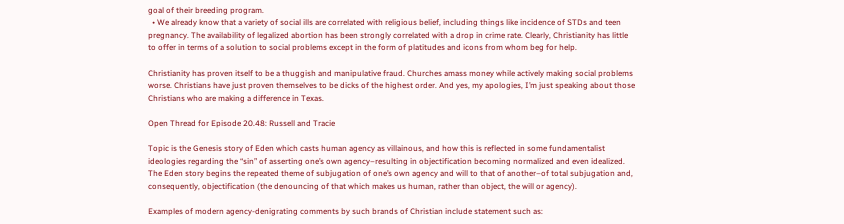goal of their breeding program.
  • We already know that a variety of social ills are correlated with religious belief, including things like incidence of STDs and teen pregnancy. The availability of legalized abortion has been strongly correlated with a drop in crime rate. Clearly, Christianity has little to offer in terms of a solution to social problems except in the form of platitudes and icons from whom beg for help.

Christianity has proven itself to be a thuggish and manipulative fraud. Churches amass money while actively making social problems worse. Christians have just proven themselves to be dicks of the highest order. And yes, my apologies, I’m just speaking about those Christians who are making a difference in Texas.

Open Thread for Episode 20.48: Russell and Tracie

Topic is the Genesis story of Eden which casts human agency as villainous, and how this is reflected in some fundamentalist ideologies regarding the “sin” of asserting one’s own agency–resulting in objectification becoming normalized and even idealized. The Eden story begins the repeated theme of subjugation of one’s own agency and will to that of another–of total subjugation and, consequently, objectification (the denouncing of that which makes us human, rather than object, the will or agency).

Examples of modern agency-denigrating comments by such brands of Christian include statement such as: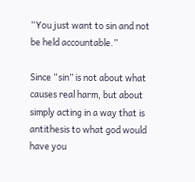“You just want to sin and not be held accountable.”

Since “sin” is not about what causes real harm, but about simply acting in a way that is antithesis to what god would have you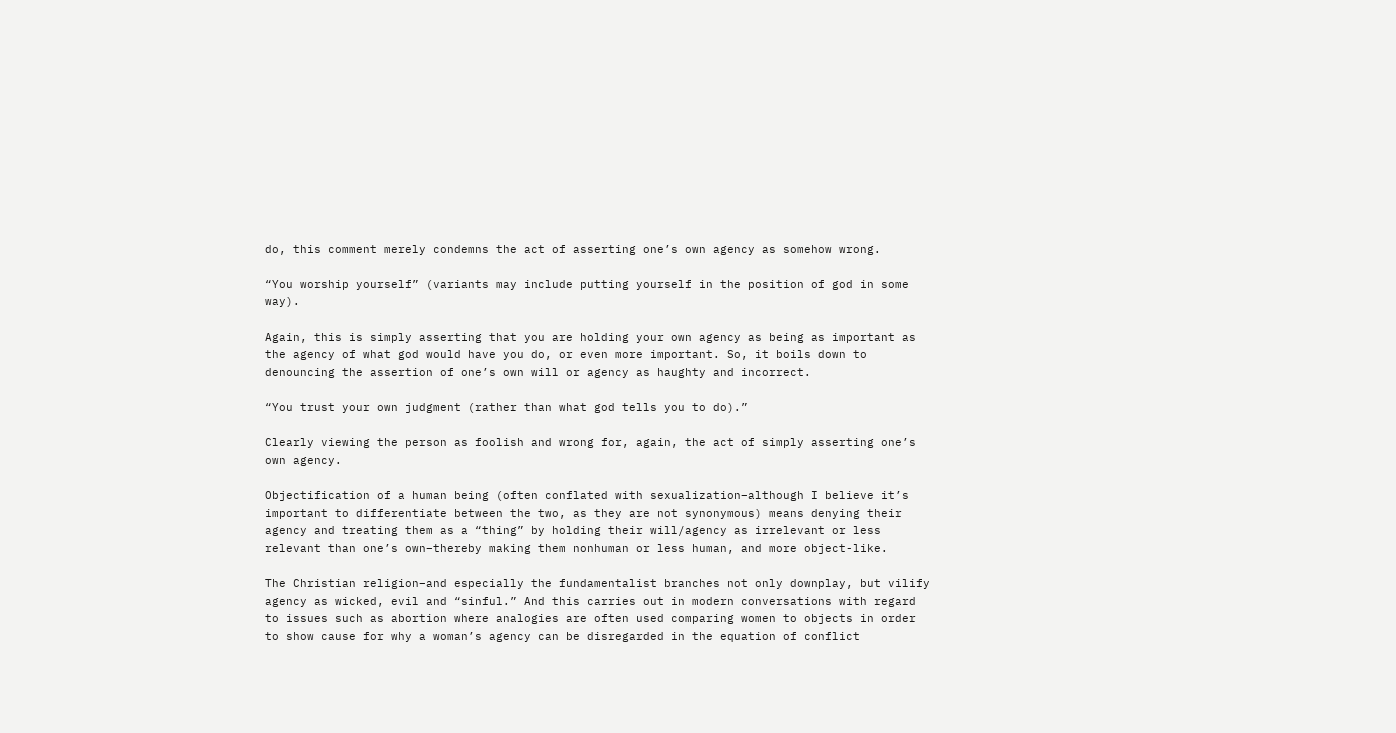do, this comment merely condemns the act of asserting one’s own agency as somehow wrong.

“You worship yourself” (variants may include putting yourself in the position of god in some way).

Again, this is simply asserting that you are holding your own agency as being as important as the agency of what god would have you do, or even more important. So, it boils down to denouncing the assertion of one’s own will or agency as haughty and incorrect.

“You trust your own judgment (rather than what god tells you to do).”

Clearly viewing the person as foolish and wrong for, again, the act of simply asserting one’s own agency.

Objectification of a human being (often conflated with sexualization–although I believe it’s important to differentiate between the two, as they are not synonymous) means denying their agency and treating them as a “thing” by holding their will/agency as irrelevant or less relevant than one’s own–thereby making them nonhuman or less human, and more object-like.

The Christian religion–and especially the fundamentalist branches not only downplay, but vilify agency as wicked, evil and “sinful.” And this carries out in modern conversations with regard to issues such as abortion where analogies are often used comparing women to objects in order to show cause for why a woman’s agency can be disregarded in the equation of conflict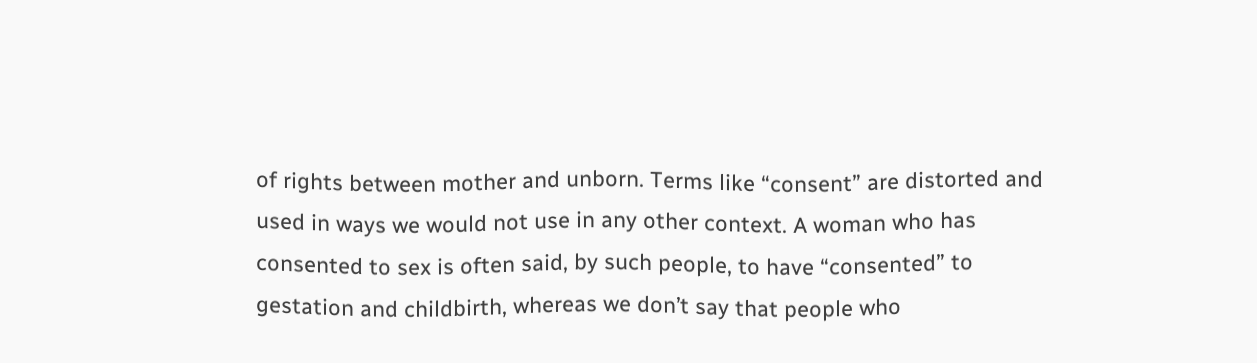of rights between mother and unborn. Terms like “consent” are distorted and used in ways we would not use in any other context. A woman who has consented to sex is often said, by such people, to have “consented” to gestation and childbirth, whereas we don’t say that people who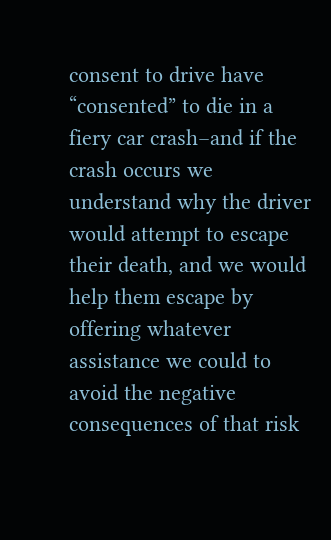consent to drive have “consented” to die in a fiery car crash–and if the crash occurs we understand why the driver would attempt to escape their death, and we would help them escape by offering whatever assistance we could to avoid the negative consequences of that risk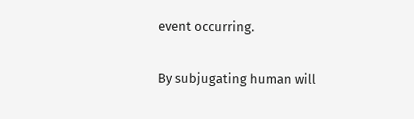event occurring.

By subjugating human will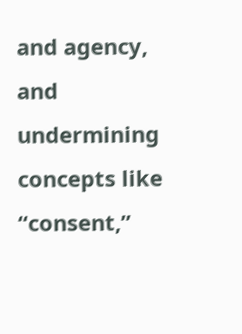and agency, and undermining concepts like “consent,”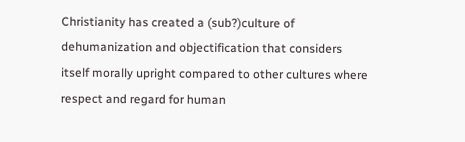Christianity has created a (sub?)culture of dehumanization and objectification that considers itself morally upright compared to other cultures where respect and regard for human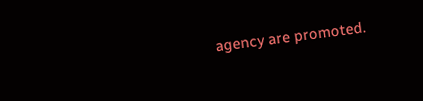agency are promoted.